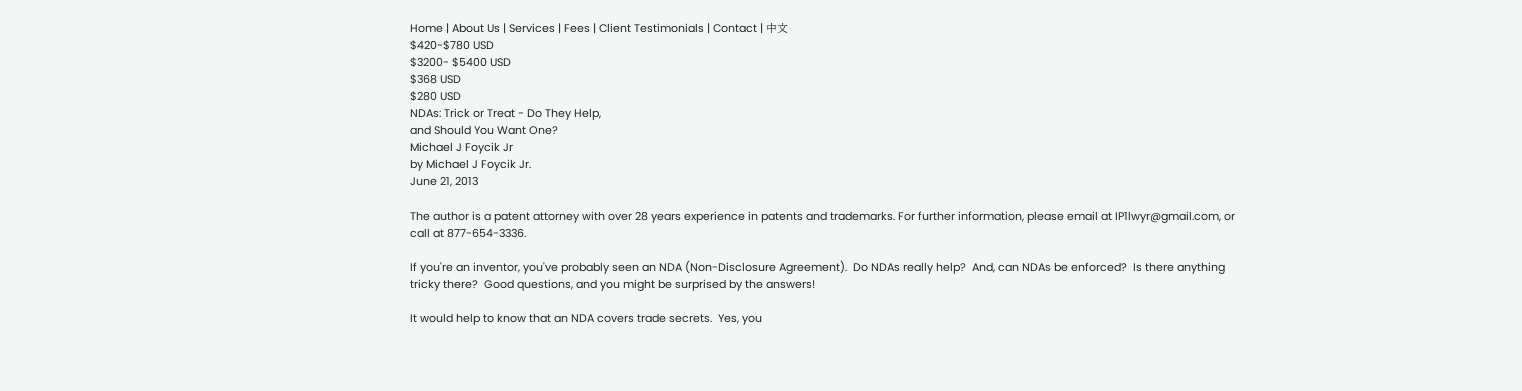Home | About Us | Services | Fees | Client Testimonials | Contact | 中文
$420-$780 USD
$3200- $5400 USD
$368 USD
$280 USD
NDAs: Trick or Treat - Do They Help,
and Should You Want One?
Michael J Foycik Jr
by Michael J Foycik Jr.
June 21, 2013

The author is a patent attorney with over 28 years experience in patents and trademarks. For further information, please email at IP1lwyr@gmail.com, or call at 877-654-3336.

If you're an inventor, you've probably seen an NDA (Non-Disclosure Agreement).  Do NDAs really help?  And, can NDAs be enforced?  Is there anything tricky there?  Good questions, and you might be surprised by the answers!

It would help to know that an NDA covers trade secrets.  Yes, you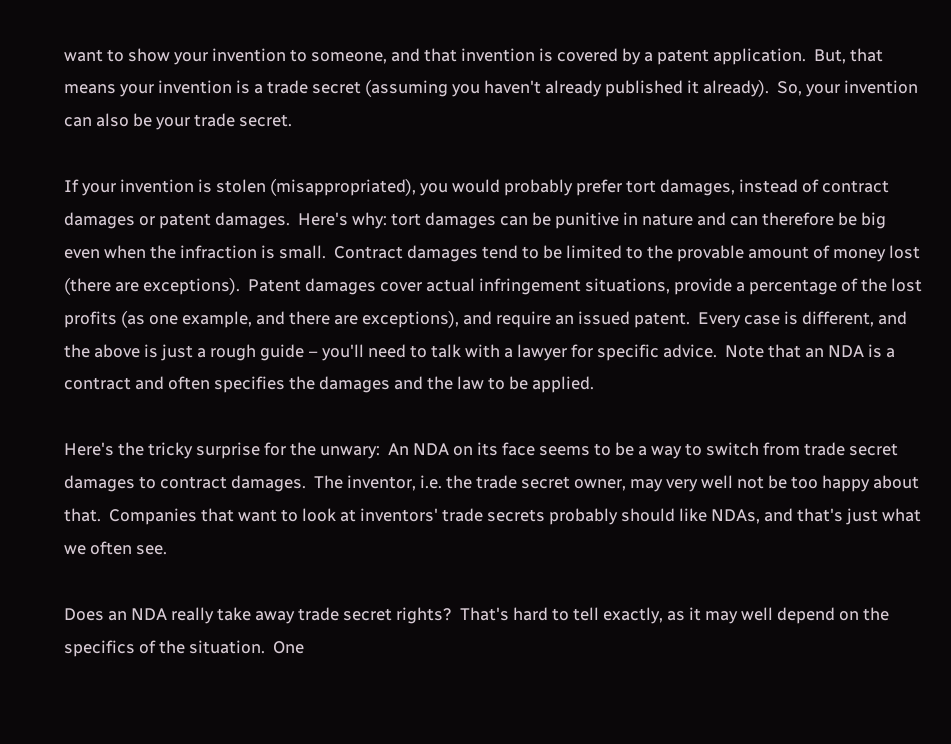want to show your invention to someone, and that invention is covered by a patent application.  But, that means your invention is a trade secret (assuming you haven't already published it already).  So, your invention can also be your trade secret.

If your invention is stolen (misappropriated), you would probably prefer tort damages, instead of contract damages or patent damages.  Here's why: tort damages can be punitive in nature and can therefore be big even when the infraction is small.  Contract damages tend to be limited to the provable amount of money lost (there are exceptions).  Patent damages cover actual infringement situations, provide a percentage of the lost profits (as one example, and there are exceptions), and require an issued patent.  Every case is different, and the above is just a rough guide – you'll need to talk with a lawyer for specific advice.  Note that an NDA is a contract and often specifies the damages and the law to be applied.

Here's the tricky surprise for the unwary:  An NDA on its face seems to be a way to switch from trade secret damages to contract damages.  The inventor, i.e. the trade secret owner, may very well not be too happy about that.  Companies that want to look at inventors' trade secrets probably should like NDAs, and that's just what we often see.

Does an NDA really take away trade secret rights?  That's hard to tell exactly, as it may well depend on the specifics of the situation.  One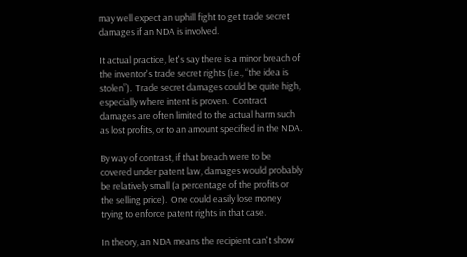may well expect an uphill fight to get trade secret damages if an NDA is involved.

It actual practice, let's say there is a minor breach of the inventor's trade secret rights (i.e., “the idea is stolen”).  Trade secret damages could be quite high, especially where intent is proven.  Contract damages are often limited to the actual harm such as lost profits, or to an amount specified in the NDA.

By way of contrast, if that breach were to be covered under patent law, damages would probably be relatively small (a percentage of the profits or the selling price).  One could easily lose money trying to enforce patent rights in that case.

In theory, an NDA means the recipient can't show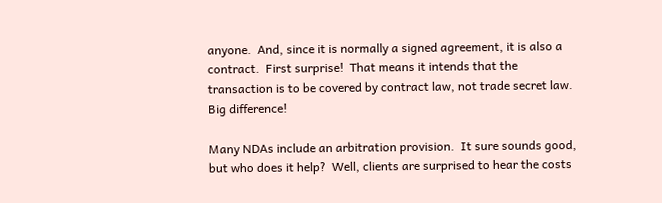anyone.  And, since it is normally a signed agreement, it is also a contract.  First surprise!  That means it intends that the transaction is to be covered by contract law, not trade secret law.  Big difference!

Many NDAs include an arbitration provision.  It sure sounds good, but who does it help?  Well, clients are surprised to hear the costs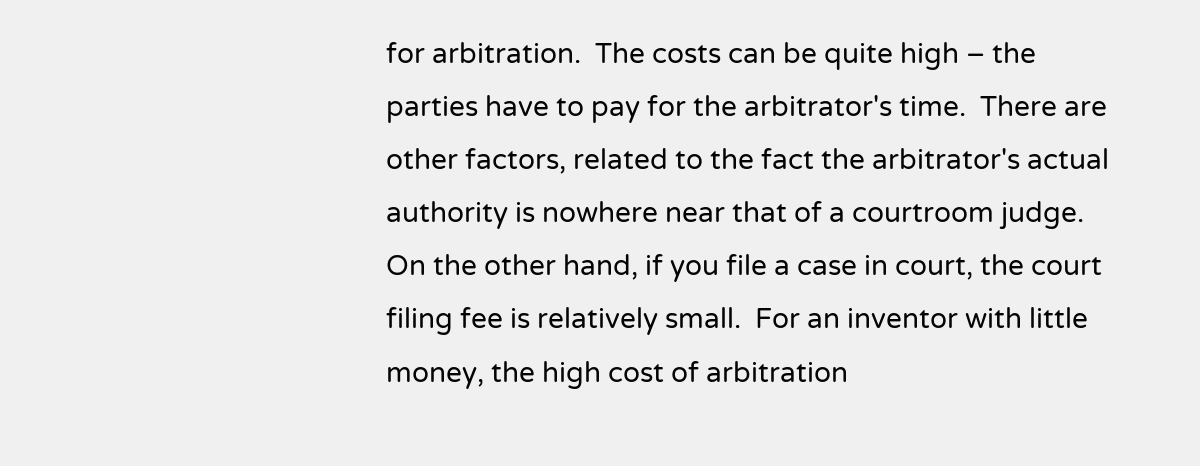for arbitration.  The costs can be quite high – the parties have to pay for the arbitrator's time.  There are other factors, related to the fact the arbitrator's actual authority is nowhere near that of a courtroom judge.   On the other hand, if you file a case in court, the court filing fee is relatively small.  For an inventor with little money, the high cost of arbitration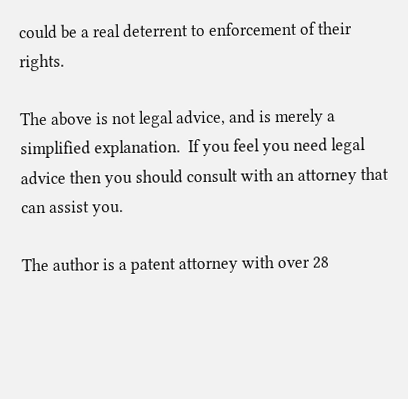could be a real deterrent to enforcement of their rights.

The above is not legal advice, and is merely a simplified explanation.  If you feel you need legal advice then you should consult with an attorney that can assist you.

The author is a patent attorney with over 28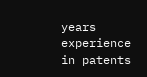years experience in patents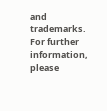and trademarks. For further information, please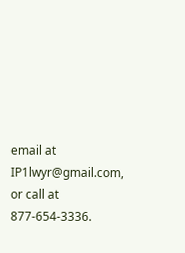email at IP1lwyr@gmail.com, or call at 877-654-3336.